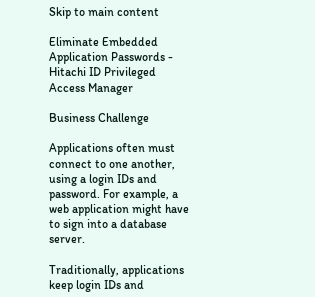Skip to main content

Eliminate Embedded Application Passwords - Hitachi ID Privileged Access Manager

Business Challenge

Applications often must connect to one another, using a login IDs and password. For example, a web application might have to sign into a database server.

Traditionally, applications keep login IDs and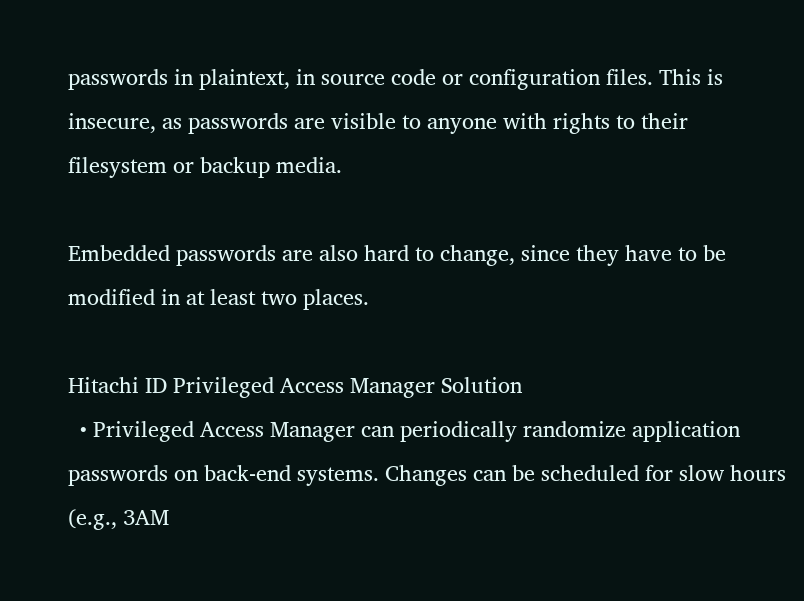passwords in plaintext, in source code or configuration files. This is insecure, as passwords are visible to anyone with rights to their filesystem or backup media.

Embedded passwords are also hard to change, since they have to be modified in at least two places.

Hitachi ID Privileged Access Manager Solution
  • Privileged Access Manager can periodically randomize application passwords on back-end systems. Changes can be scheduled for slow hours (e.g., 3AM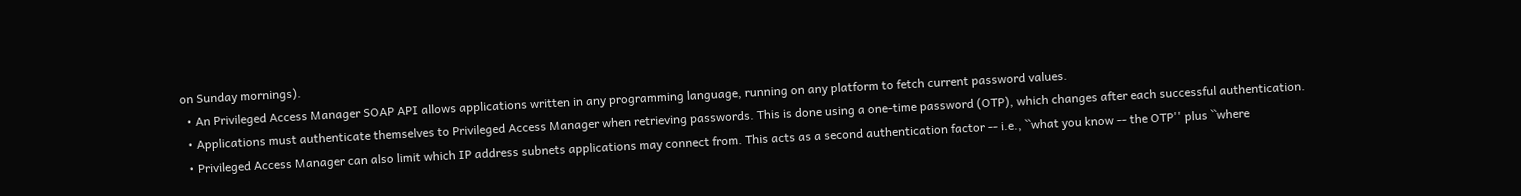on Sunday mornings).
  • An Privileged Access Manager SOAP API allows applications written in any programming language, running on any platform to fetch current password values.
  • Applications must authenticate themselves to Privileged Access Manager when retrieving passwords. This is done using a one-time password (OTP), which changes after each successful authentication.
  • Privileged Access Manager can also limit which IP address subnets applications may connect from. This acts as a second authentication factor -- i.e., ``what you know -- the OTP'' plus ``where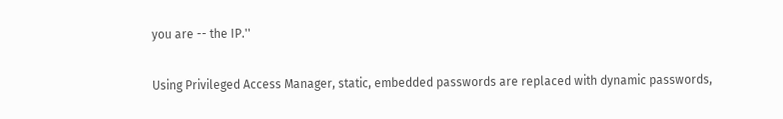you are -- the IP.''

Using Privileged Access Manager, static, embedded passwords are replaced with dynamic passwords,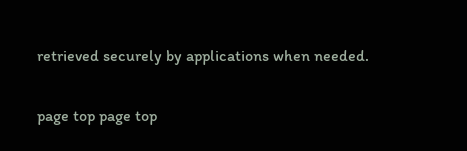retrieved securely by applications when needed.

page top page top